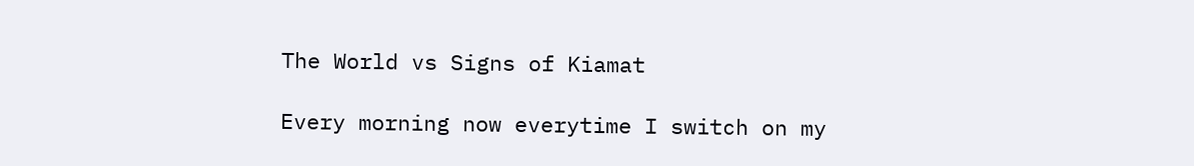The World vs Signs of Kiamat

Every morning now everytime I switch on my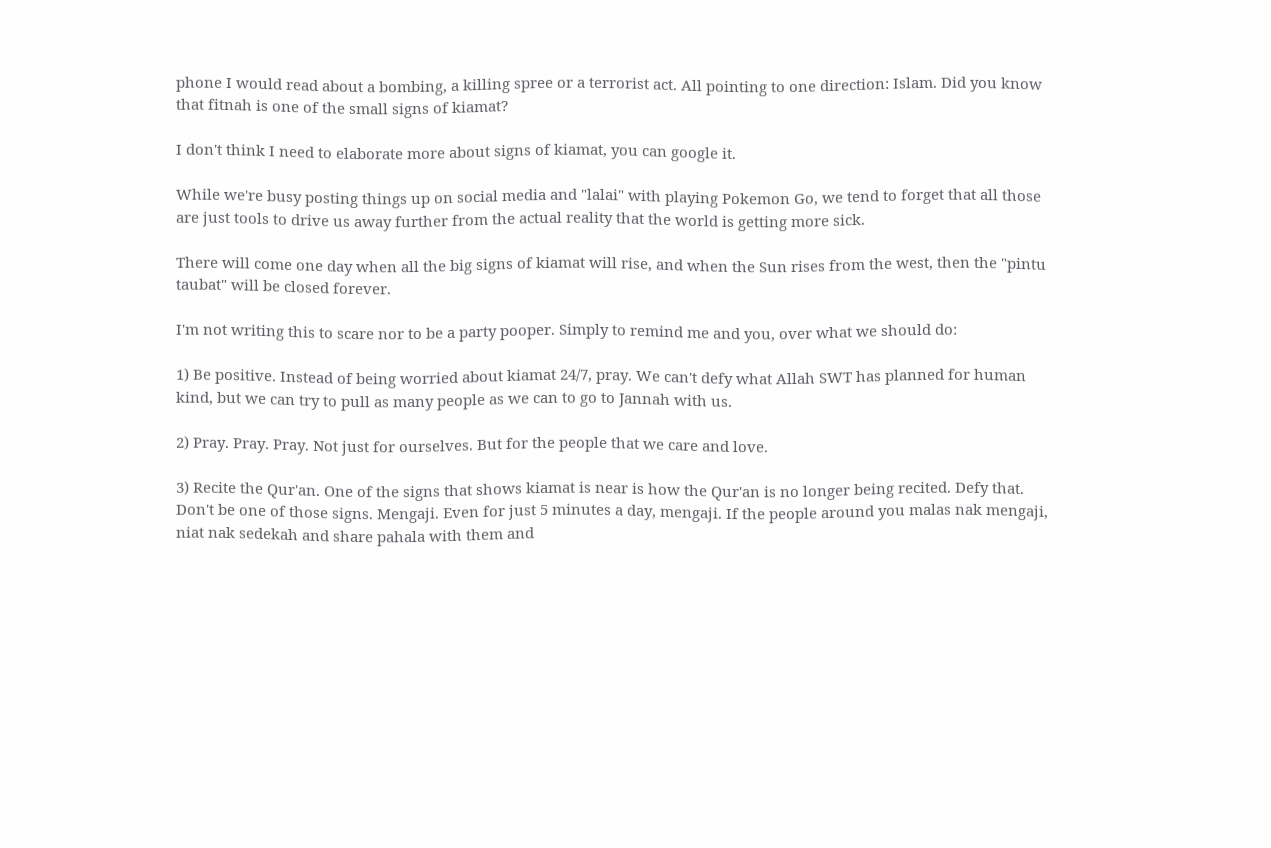phone I would read about a bombing, a killing spree or a terrorist act. All pointing to one direction: Islam. Did you know that fitnah is one of the small signs of kiamat?

I don't think I need to elaborate more about signs of kiamat, you can google it.

While we're busy posting things up on social media and "lalai" with playing Pokemon Go, we tend to forget that all those are just tools to drive us away further from the actual reality that the world is getting more sick.

There will come one day when all the big signs of kiamat will rise, and when the Sun rises from the west, then the "pintu taubat" will be closed forever.

I'm not writing this to scare nor to be a party pooper. Simply to remind me and you, over what we should do:

1) Be positive. Instead of being worried about kiamat 24/7, pray. We can't defy what Allah SWT has planned for human kind, but we can try to pull as many people as we can to go to Jannah with us.

2) Pray. Pray. Pray. Not just for ourselves. But for the people that we care and love.

3) Recite the Qur'an. One of the signs that shows kiamat is near is how the Qur'an is no longer being recited. Defy that. Don't be one of those signs. Mengaji. Even for just 5 minutes a day, mengaji. If the people around you malas nak mengaji, niat nak sedekah and share pahala with them and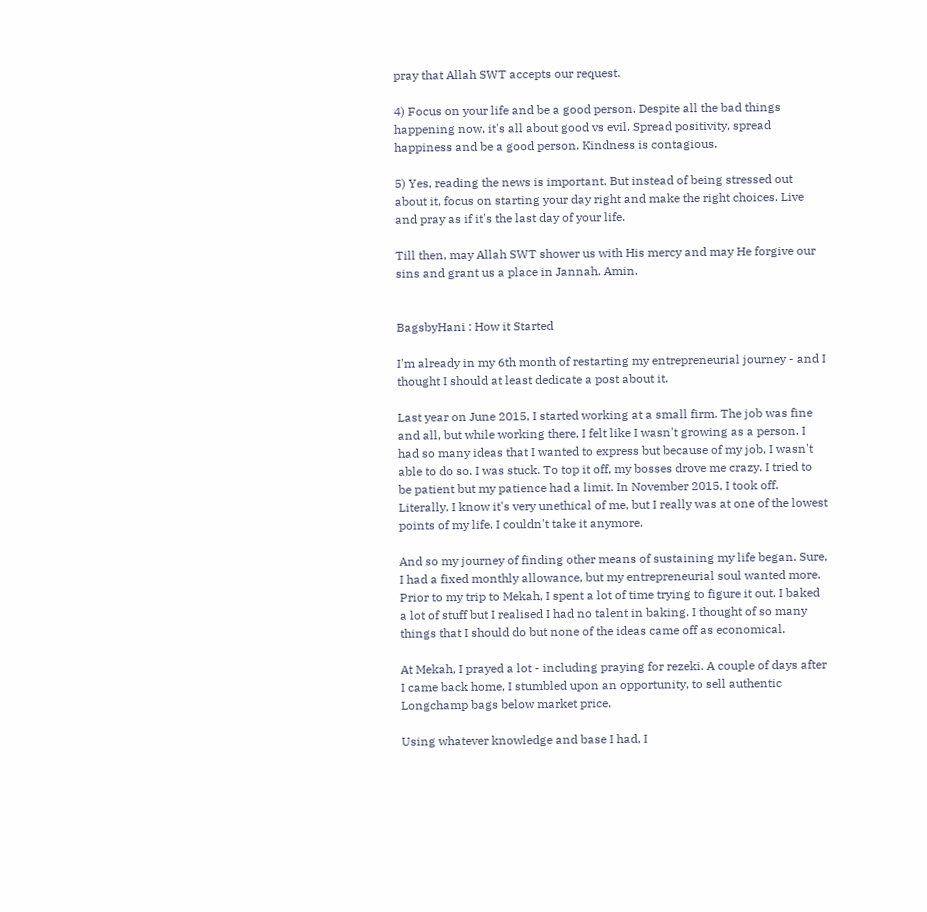pray that Allah SWT accepts our request.

4) Focus on your life and be a good person. Despite all the bad things happening now, it's all about good vs evil. Spread positivity, spread happiness and be a good person. Kindness is contagious.

5) Yes, reading the news is important. But instead of being stressed out about it, focus on starting your day right and make the right choices. Live and pray as if it's the last day of your life.

Till then, may Allah SWT shower us with His mercy and may He forgive our sins and grant us a place in Jannah. Amin.


BagsbyHani : How it Started

I'm already in my 6th month of restarting my entrepreneurial journey - and I thought I should at least dedicate a post about it.

Last year on June 2015, I started working at a small firm. The job was fine and all, but while working there, I felt like I wasn't growing as a person. I had so many ideas that I wanted to express but because of my job, I wasn't able to do so. I was stuck. To top it off, my bosses drove me crazy. I tried to be patient but my patience had a limit. In November 2015, I took off. Literally. I know it's very unethical of me, but I really was at one of the lowest points of my life. I couldn't take it anymore.

And so my journey of finding other means of sustaining my life began. Sure, I had a fixed monthly allowance, but my entrepreneurial soul wanted more. Prior to my trip to Mekah, I spent a lot of time trying to figure it out. I baked a lot of stuff but I realised I had no talent in baking. I thought of so many things that I should do but none of the ideas came off as economical.

At Mekah, I prayed a lot - including praying for rezeki. A couple of days after I came back home, I stumbled upon an opportunity, to sell authentic Longchamp bags below market price.

Using whatever knowledge and base I had, I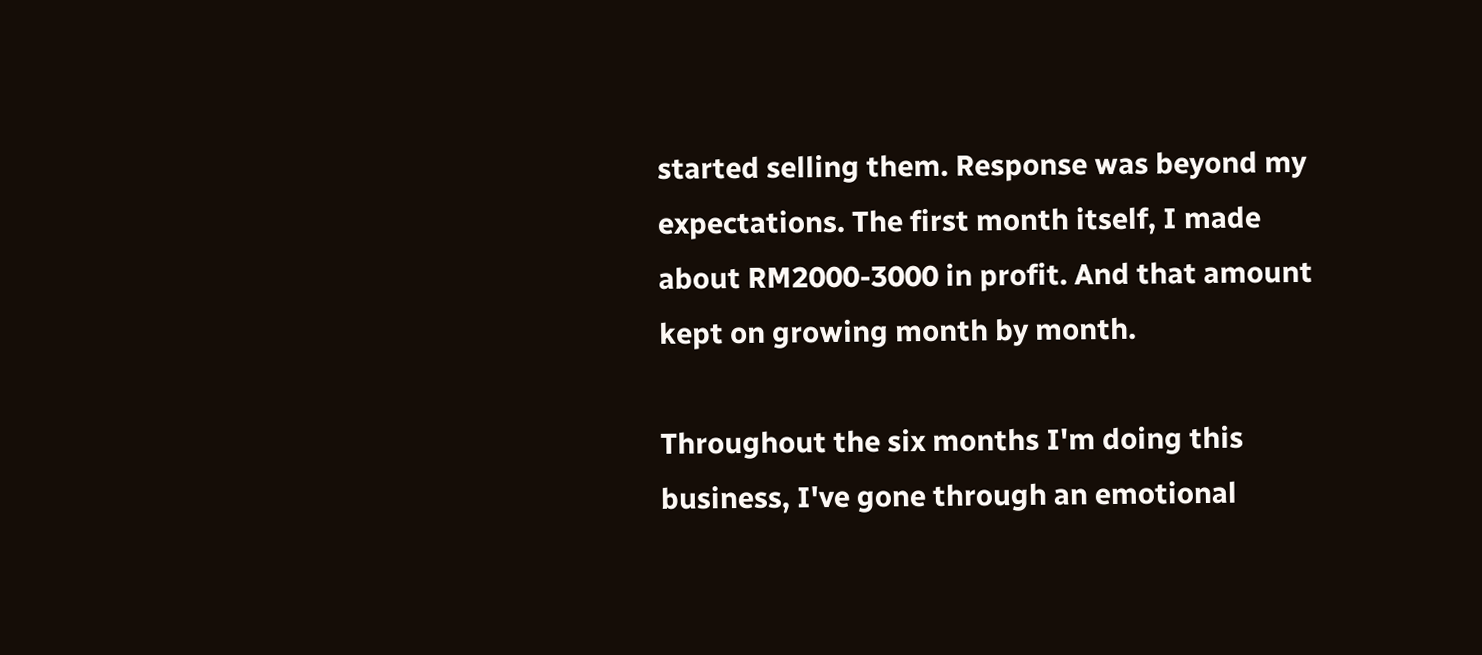started selling them. Response was beyond my expectations. The first month itself, I made about RM2000-3000 in profit. And that amount kept on growing month by month.

Throughout the six months I'm doing this business, I've gone through an emotional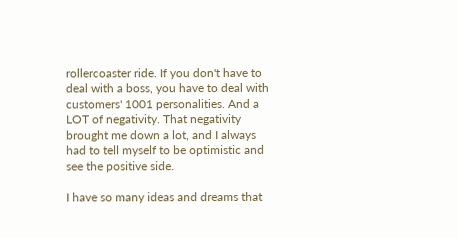rollercoaster ride. If you don't have to deal with a boss, you have to deal with customers' 1001 personalities. And a LOT of negativity. That negativity brought me down a lot, and I always had to tell myself to be optimistic and see the positive side.

I have so many ideas and dreams that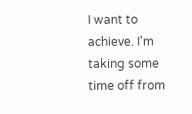I want to achieve. I'm taking some time off from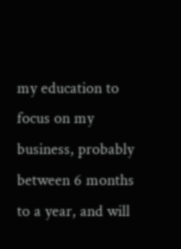my education to focus on my business, probably between 6 months to a year, and will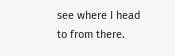see where I head to from there.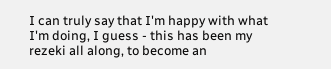I can truly say that I'm happy with what I'm doing, I guess - this has been my rezeki all along, to become an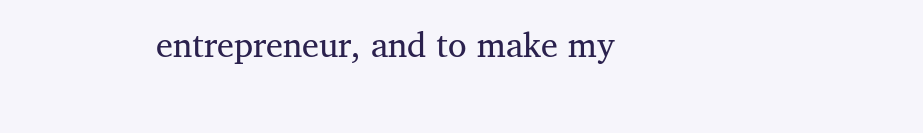entrepreneur, and to make my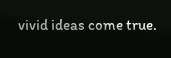vivid ideas come true.